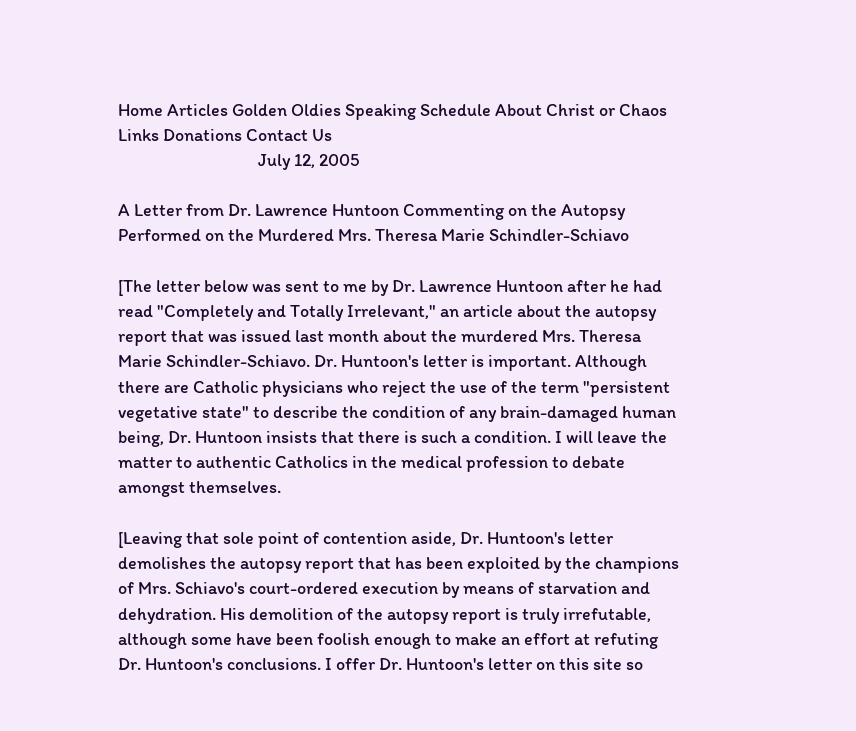Home Articles Golden Oldies Speaking Schedule About Christ or Chaos Links Donations Contact Us
                                   July 12, 2005

A Letter from Dr. Lawrence Huntoon Commenting on the Autopsy Performed on the Murdered Mrs. Theresa Marie Schindler-Schiavo

[The letter below was sent to me by Dr. Lawrence Huntoon after he had read "Completely and Totally Irrelevant," an article about the autopsy report that was issued last month about the murdered Mrs. Theresa Marie Schindler-Schiavo. Dr. Huntoon's letter is important. Although there are Catholic physicians who reject the use of the term "persistent vegetative state" to describe the condition of any brain-damaged human being, Dr. Huntoon insists that there is such a condition. I will leave the matter to authentic Catholics in the medical profession to debate amongst themselves.

[Leaving that sole point of contention aside, Dr. Huntoon's letter demolishes the autopsy report that has been exploited by the champions of Mrs. Schiavo's court-ordered execution by means of starvation and dehydration. His demolition of the autopsy report is truly irrefutable, although some have been foolish enough to make an effort at refuting Dr. Huntoon's conclusions. I offer Dr. Huntoon's letter on this site so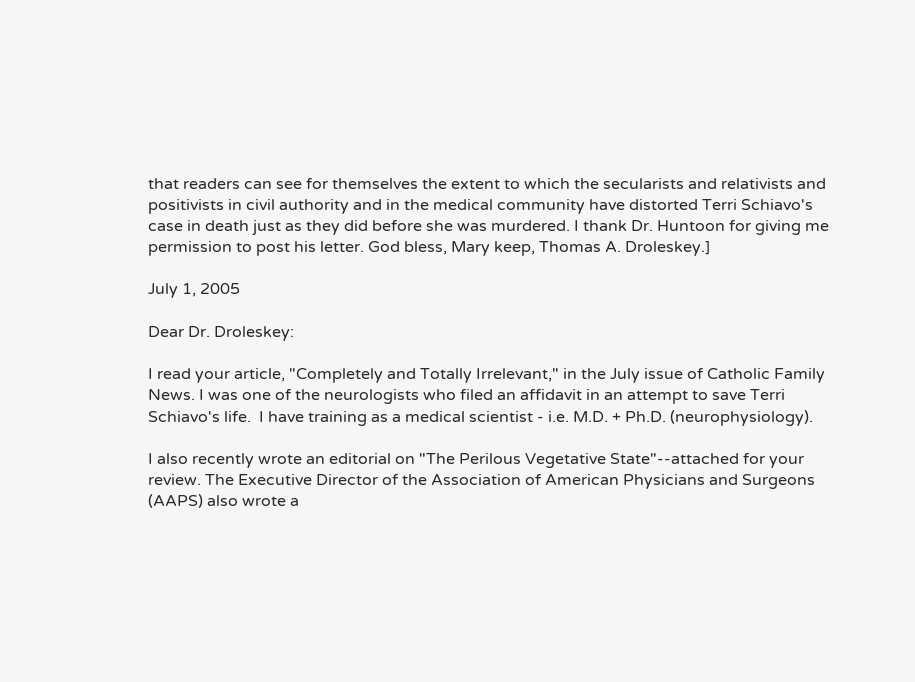that readers can see for themselves the extent to which the secularists and relativists and positivists in civil authority and in the medical community have distorted Terri Schiavo's case in death just as they did before she was murdered. I thank Dr. Huntoon for giving me permission to post his letter. God bless, Mary keep, Thomas A. Droleskey.]

July 1, 2005

Dear Dr. Droleskey:

I read your article, "Completely and Totally Irrelevant," in the July issue of Catholic Family News. I was one of the neurologists who filed an affidavit in an attempt to save Terri Schiavo's life.  I have training as a medical scientist - i.e. M.D. + Ph.D. (neurophysiology).

I also recently wrote an editorial on "The Perilous Vegetative State"--attached for your review. The Executive Director of the Association of American Physicians and Surgeons (AAPS) also wrote a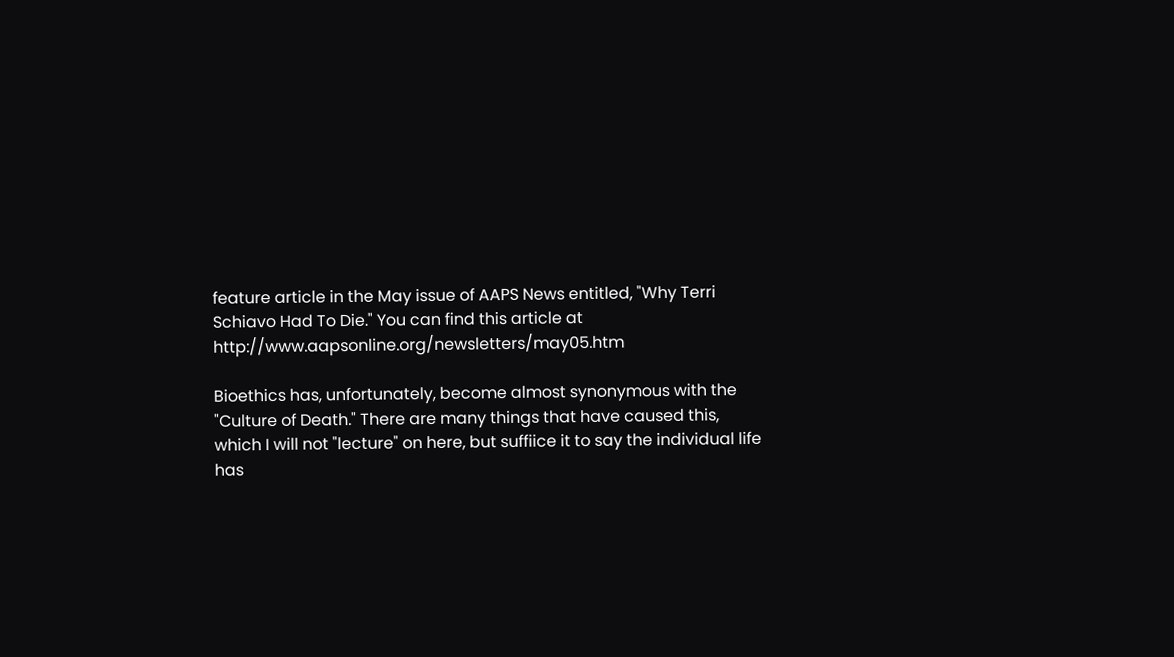feature article in the May issue of AAPS News entitled, "Why Terri Schiavo Had To Die." You can find this article at http://www.aapsonline.org/newsletters/may05.htm

Bioethics has, unfortunately, become almost synonymous with the "Culture of Death." There are many things that have caused this, which I will not "lecture" on here, but suffiice it to say the individual life has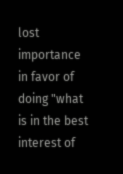lost importance in favor of doing "what is in the best interest of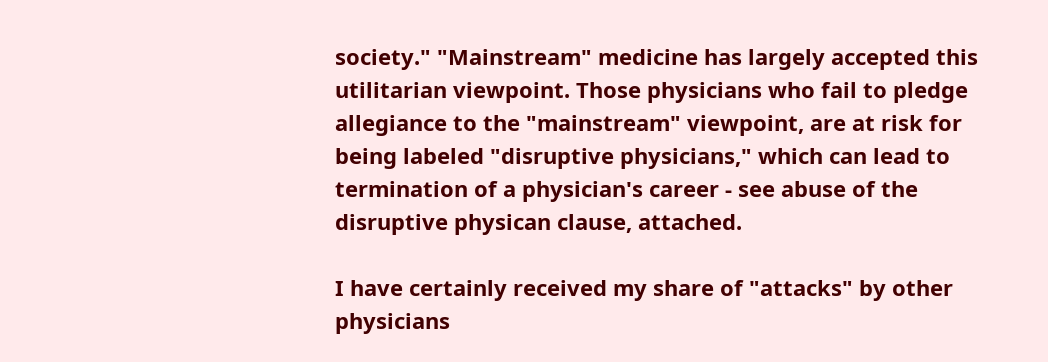society." "Mainstream" medicine has largely accepted this utilitarian viewpoint. Those physicians who fail to pledge allegiance to the "mainstream" viewpoint, are at risk for being labeled "disruptive physicians," which can lead to termination of a physician's career - see abuse of the disruptive physican clause, attached.

I have certainly received my share of "attacks" by other physicians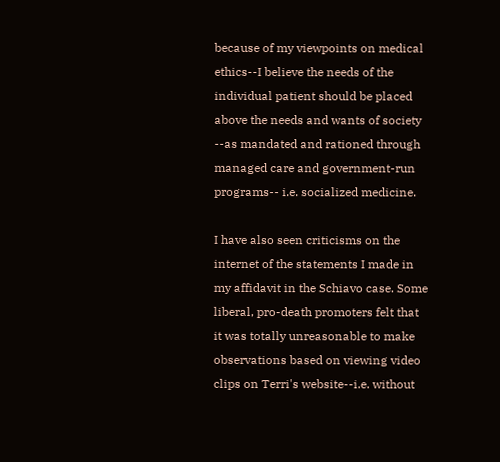because of my viewpoints on medical ethics--I believe the needs of the individual patient should be placed above the needs and wants of society --as mandated and rationed through managed care and government-run programs-- i.e. socialized medicine.

I have also seen criticisms on the internet of the statements I made in my affidavit in the Schiavo case. Some liberal, pro-death promoters felt that it was totally unreasonable to make observations based on viewing video clips on Terri's website--i.e. without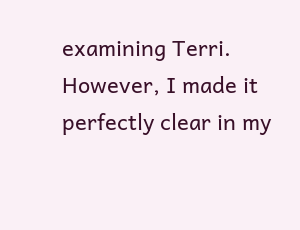examining Terri. However, I made it perfectly clear in my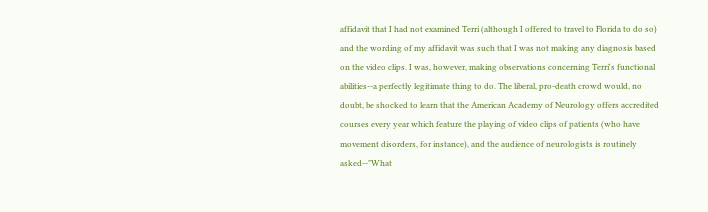affidavit that I had not examined Terri (although I offered to travel to Florida to do so) and the wording of my affidavit was such that I was not making any diagnosis based on the video clips. I was, however, making observations concerning Terri's functional abilities--a perfectly legitimate thing to do. The liberal, pro-death crowd would, no doubt, be shocked to learn that the American Academy of Neurology offers accredited courses every year which feature the playing of video clips of patients (who have movement disorders, for instance), and the audience of neurologists is routinely asked--"What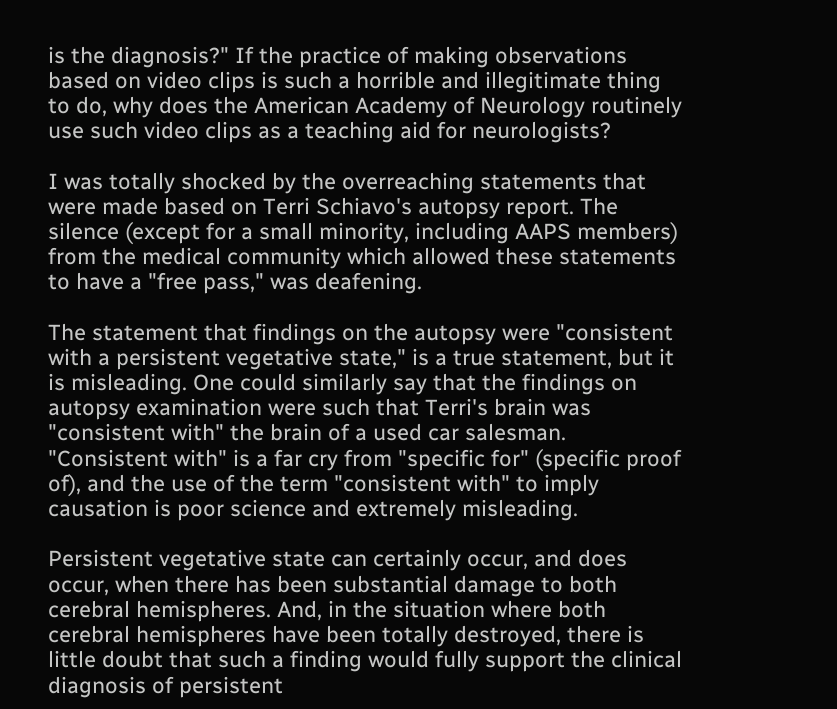is the diagnosis?" If the practice of making observations based on video clips is such a horrible and illegitimate thing to do, why does the American Academy of Neurology routinely use such video clips as a teaching aid for neurologists?

I was totally shocked by the overreaching statements that were made based on Terri Schiavo's autopsy report. The silence (except for a small minority, including AAPS members) from the medical community which allowed these statements to have a "free pass," was deafening.

The statement that findings on the autopsy were "consistent with a persistent vegetative state," is a true statement, but it is misleading. One could similarly say that the findings on autopsy examination were such that Terri's brain was "consistent with" the brain of a used car salesman. "Consistent with" is a far cry from "specific for" (specific proof of), and the use of the term "consistent with" to imply causation is poor science and extremely misleading.

Persistent vegetative state can certainly occur, and does occur, when there has been substantial damage to both cerebral hemispheres. And, in the situation where both cerebral hemispheres have been totally destroyed, there is little doubt that such a finding would fully support the clinical diagnosis of persistent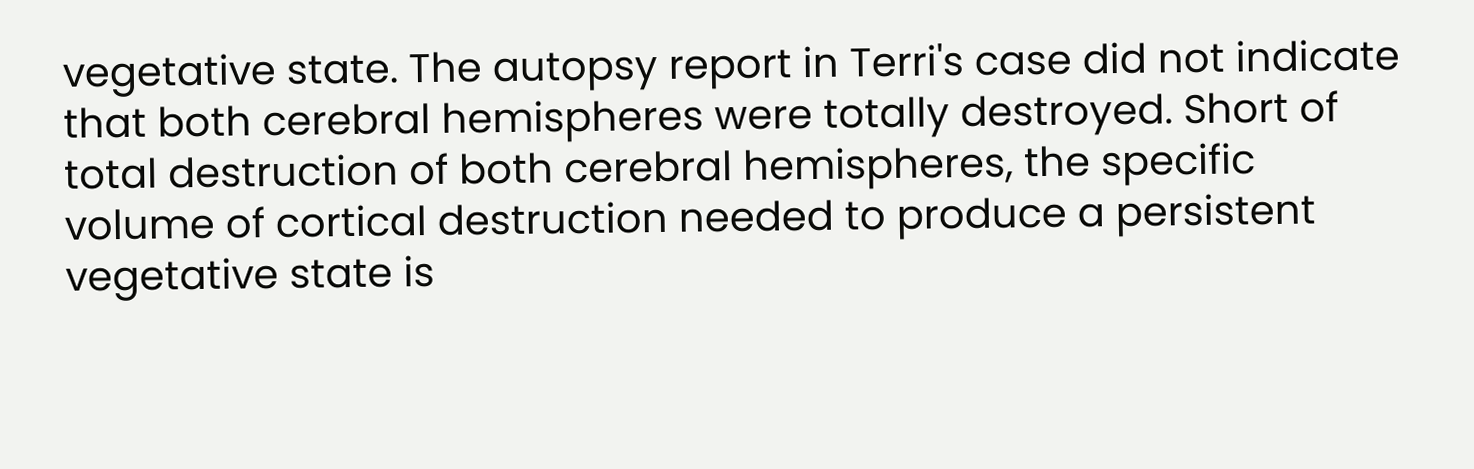vegetative state. The autopsy report in Terri's case did not indicate that both cerebral hemispheres were totally destroyed. Short of total destruction of both cerebral hemispheres, the specific volume of cortical destruction needed to produce a persistent vegetative state is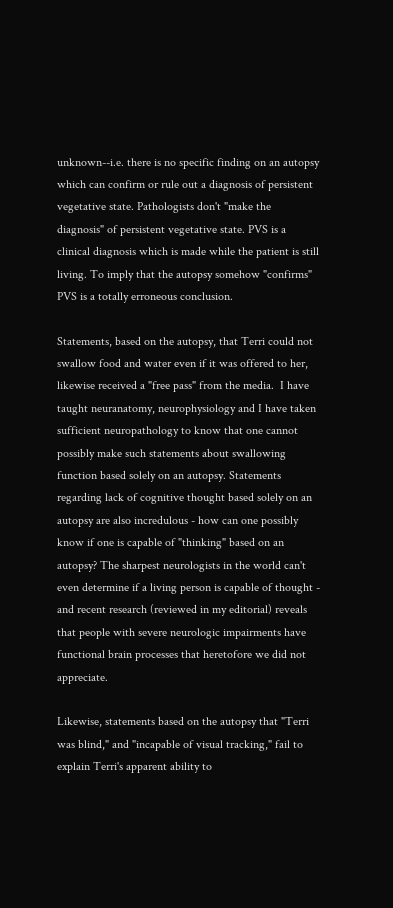unknown--i.e. there is no specific finding on an autopsy which can confirm or rule out a diagnosis of persistent vegetative state. Pathologists don't "make the diagnosis" of persistent vegetative state. PVS is a clinical diagnosis which is made while the patient is still living. To imply that the autopsy somehow "confirms" PVS is a totally erroneous conclusion.

Statements, based on the autopsy, that Terri could not swallow food and water even if it was offered to her, likewise received a "free pass" from the media.  I have taught neuranatomy, neurophysiology and I have taken sufficient neuropathology to know that one cannot possibly make such statements about swallowing function based solely on an autopsy. Statements regarding lack of cognitive thought based solely on an autopsy are also incredulous - how can one possibly know if one is capable of "thinking" based on an autopsy? The sharpest neurologists in the world can't even determine if a living person is capable of thought - and recent research (reviewed in my editorial) reveals that people with severe neurologic impairments have functional brain processes that heretofore we did not appreciate.

Likewise, statements based on the autopsy that "Terri was blind," and "incapable of visual tracking," fail to explain Terri's apparent ability to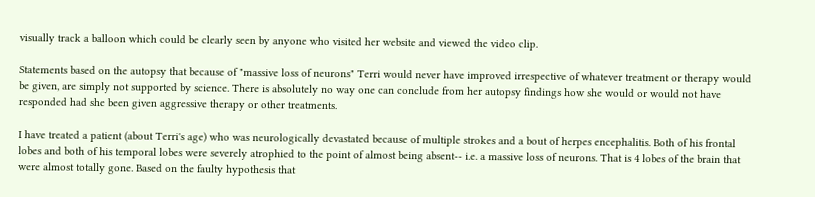visually track a balloon which could be clearly seen by anyone who visited her website and viewed the video clip.

Statements based on the autopsy that because of "massive loss of neurons" Terri would never have improved irrespective of whatever treatment or therapy would be given, are simply not supported by science. There is absolutely no way one can conclude from her autopsy findings how she would or would not have responded had she been given aggressive therapy or other treatments.

I have treated a patient (about Terri's age) who was neurologically devastated because of multiple strokes and a bout of herpes encephalitis. Both of his frontal lobes and both of his temporal lobes were severely atrophied to the point of almost being absent-- i.e. a massive loss of neurons. That is 4 lobes of the brain that were almost totally gone. Based on the faulty hypothesis that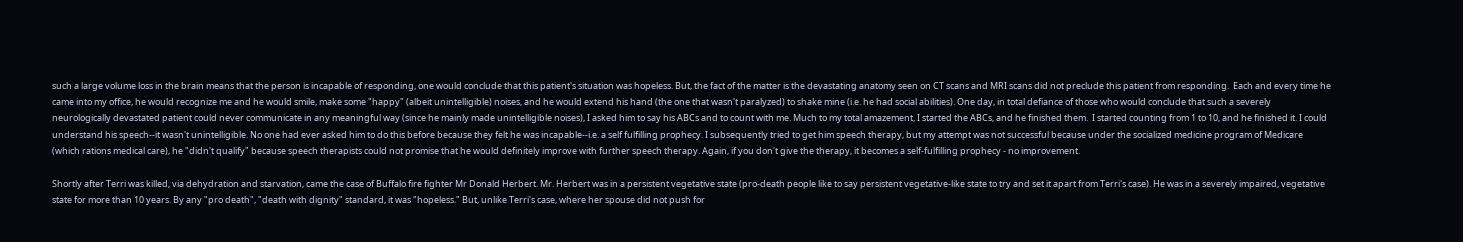such a large volume loss in the brain means that the person is incapable of responding, one would conclude that this patient's situation was hopeless. But, the fact of the matter is the devastating anatomy seen on CT scans and MRI scans did not preclude this patient from responding.  Each and every time he came into my office, he would recognize me and he would smile, make some "happy" (albeit unintelligible) noises, and he would extend his hand (the one that wasn't paralyzed) to shake mine (i.e. he had social abilities). One day, in total defiance of those who would conclude that such a severely neurologically devastated patient could never communicate in any meaningful way (since he mainly made unintelligible noises), I asked him to say his ABCs and to count with me. Much to my total amazement, I started the ABCs, and he finished them.  I started counting from 1 to 10, and he finished it. I could understand his speech--it wasn't unintelligible. No one had ever asked him to do this before because they felt he was incapable--i.e. a self fulfilling prophecy. I subsequently tried to get him speech therapy, but my attempt was not successful because under the socialized medicine program of Medicare (which rations medical care), he "didn't qualify" because speech therapists could not promise that he would definitely improve with further speech therapy. Again, if you don't give the therapy, it becomes a self-fulfilling prophecy - no improvement.

Shortly after Terri was killed, via dehydration and starvation, came the case of Buffalo fire fighter Mr Donald Herbert. Mr. Herbert was in a persistent vegetative state (pro-death people like to say persistent vegetative-like state to try and set it apart from Terri's case). He was in a severely impaired, vegetative state for more than 10 years. By any "pro death", "death with dignity" standard, it was "hopeless." But, unlike Terri's case, where her spouse did not push for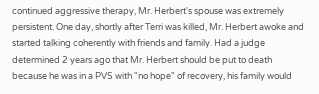continued aggressive therapy, Mr. Herbert's spouse was extremely persistent. One day, shortly after Terri was killed, Mr. Herbert awoke and started talking coherently with friends and family. Had a judge determined 2 years ago that Mr. Herbert should be put to death because he was in a PVS with "no hope" of recovery, his family would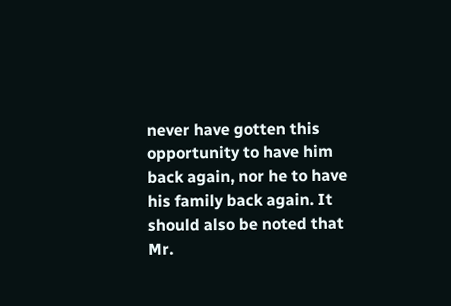never have gotten this opportunity to have him back again, nor he to have his family back again. It should also be noted that Mr.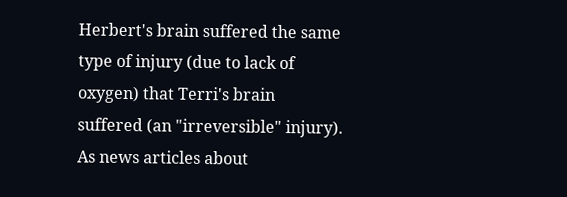Herbert's brain suffered the same type of injury (due to lack of oxygen) that Terri's brain suffered (an "irreversible" injury). As news articles about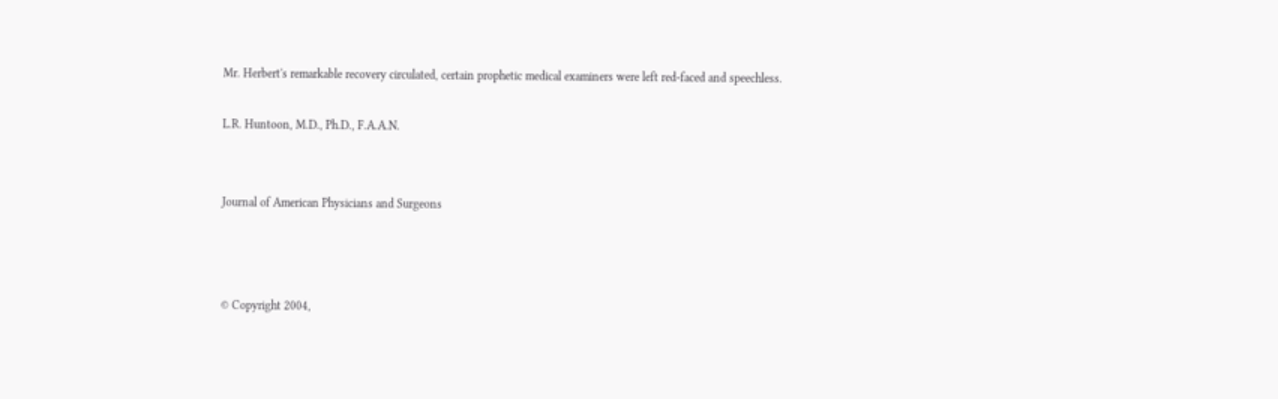Mr. Herbert's remarkable recovery circulated, certain prophetic medical examiners were left red-faced and speechless.

L.R. Huntoon, M.D., Ph.D., F.A.A.N.


Journal of American Physicians and Surgeons



© Copyright 2004,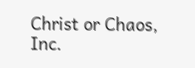Christ or Chaos, Inc.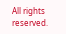All rights reserved.